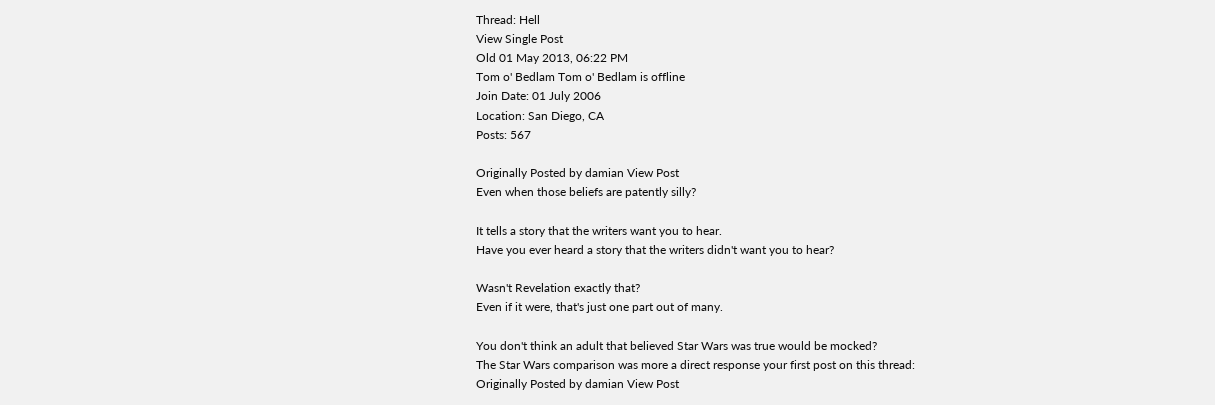Thread: Hell
View Single Post
Old 01 May 2013, 06:22 PM
Tom o' Bedlam Tom o' Bedlam is offline
Join Date: 01 July 2006
Location: San Diego, CA
Posts: 567

Originally Posted by damian View Post
Even when those beliefs are patently silly?

It tells a story that the writers want you to hear.
Have you ever heard a story that the writers didn't want you to hear?

Wasn't Revelation exactly that?
Even if it were, that's just one part out of many.

You don't think an adult that believed Star Wars was true would be mocked?
The Star Wars comparison was more a direct response your first post on this thread:
Originally Posted by damian View Post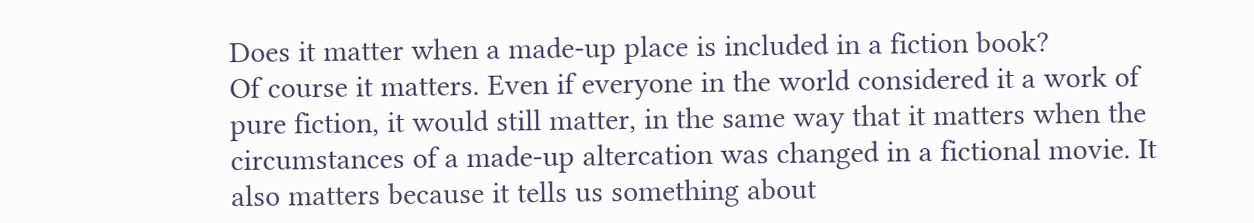Does it matter when a made-up place is included in a fiction book?
Of course it matters. Even if everyone in the world considered it a work of pure fiction, it would still matter, in the same way that it matters when the circumstances of a made-up altercation was changed in a fictional movie. It also matters because it tells us something about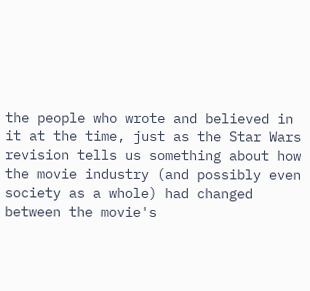the people who wrote and believed in it at the time, just as the Star Wars revision tells us something about how the movie industry (and possibly even society as a whole) had changed between the movie's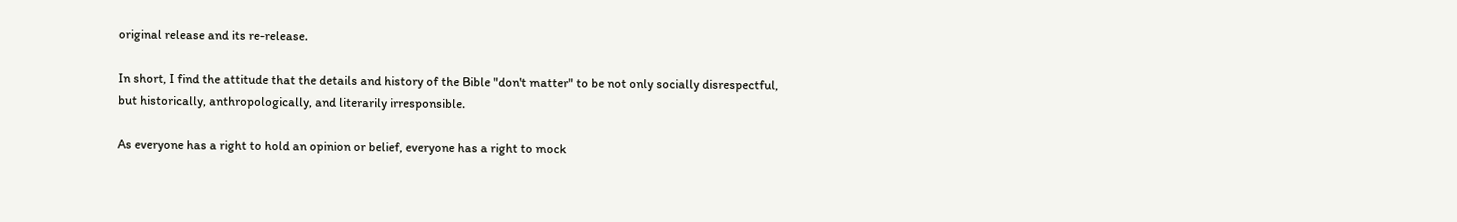original release and its re-release.

In short, I find the attitude that the details and history of the Bible "don't matter" to be not only socially disrespectful, but historically, anthropologically, and literarily irresponsible.

As everyone has a right to hold an opinion or belief, everyone has a right to mock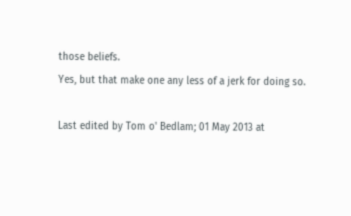those beliefs.
Yes, but that make one any less of a jerk for doing so.

Last edited by Tom o' Bedlam; 01 May 2013 at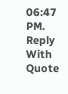06:47 PM.
Reply With Quote